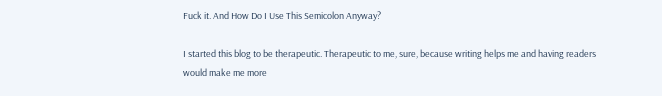Fuck it. And How Do I Use This Semicolon Anyway?

I started this blog to be therapeutic. Therapeutic to me, sure, because writing helps me and having readers would make me more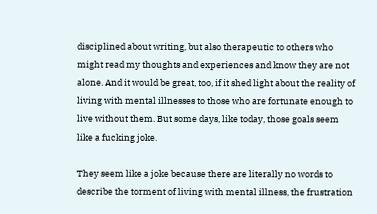disciplined about writing, but also therapeutic to others who might read my thoughts and experiences and know they are not alone. And it would be great, too, if it shed light about the reality of living with mental illnesses to those who are fortunate enough to live without them. But some days, like today, those goals seem like a fucking joke.

They seem like a joke because there are literally no words to describe the torment of living with mental illness, the frustration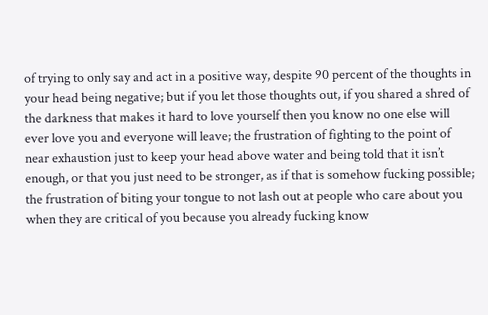of trying to only say and act in a positive way, despite 90 percent of the thoughts in your head being negative; but if you let those thoughts out, if you shared a shred of the darkness that makes it hard to love yourself then you know no one else will ever love you and everyone will leave; the frustration of fighting to the point of near exhaustion just to keep your head above water and being told that it isn’t enough, or that you just need to be stronger, as if that is somehow fucking possible; the frustration of biting your tongue to not lash out at people who care about you when they are critical of you because you already fucking know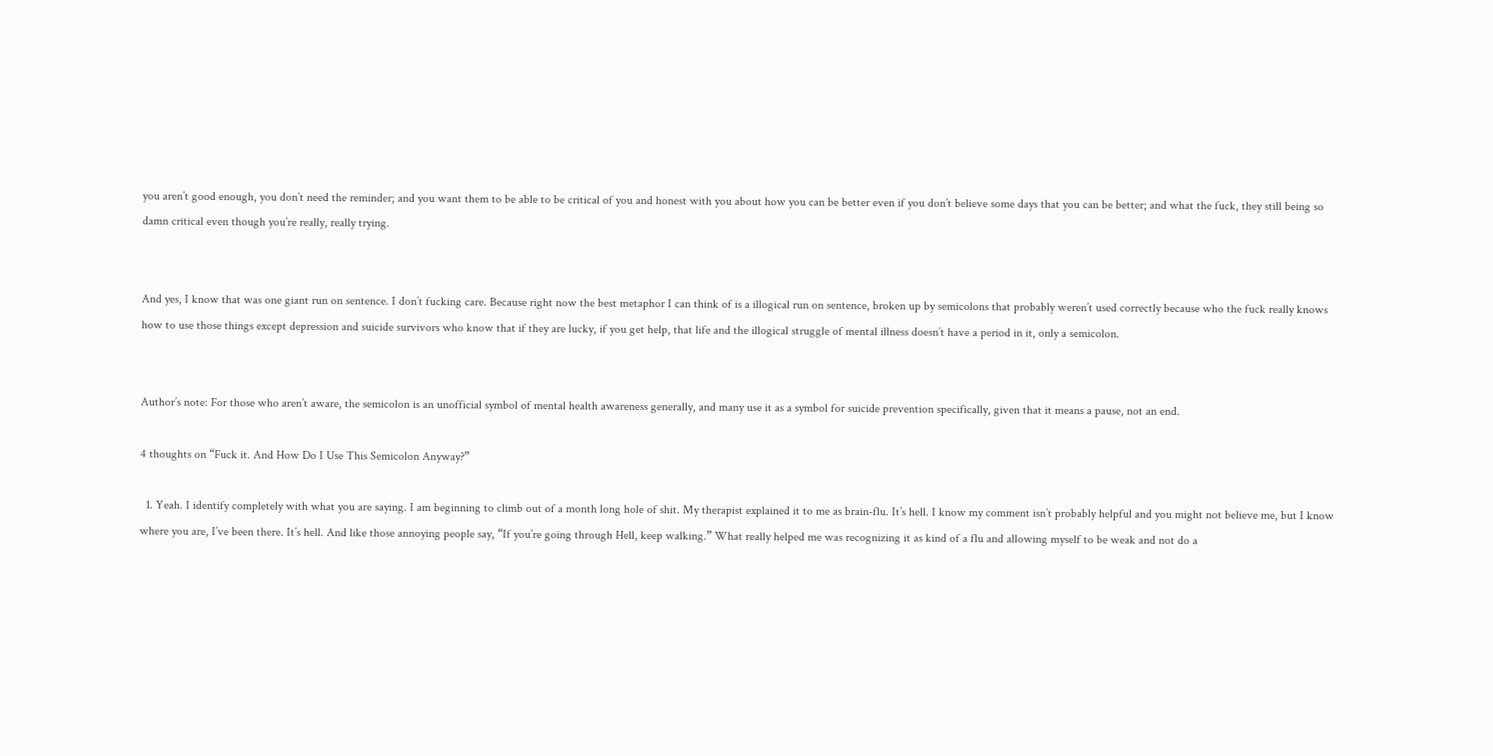you aren’t good enough, you don’t need the reminder; and you want them to be able to be critical of you and honest with you about how you can be better even if you don’t believe some days that you can be better; and what the fuck, they still being so damn critical even though you’re really, really trying.


And yes, I know that was one giant run on sentence. I don’t fucking care. Because right now the best metaphor I can think of is a illogical run on sentence, broken up by semicolons that probably weren’t used correctly because who the fuck really knows how to use those things except depression and suicide survivors who know that if they are lucky, if you get help, that life and the illogical struggle of mental illness doesn’t have a period in it, only a semicolon.


Author’s note: For those who aren’t aware, the semicolon is an unofficial symbol of mental health awareness generally, and many use it as a symbol for suicide prevention specifically, given that it means a pause, not an end.

4 thoughts on “Fuck it. And How Do I Use This Semicolon Anyway?”

  1. Yeah. I identify completely with what you are saying. I am beginning to climb out of a month long hole of shit. My therapist explained it to me as brain-flu. It’s hell. I know my comment isn’t probably helpful and you might not believe me, but I know where you are, I’ve been there. It’s hell. And like those annoying people say, “If you’re going through Hell, keep walking.” What really helped me was recognizing it as kind of a flu and allowing myself to be weak and not do a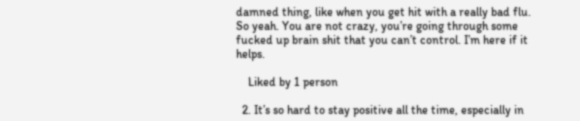damned thing, like when you get hit with a really bad flu. So yeah. You are not crazy, you’re going through some fucked up brain shit that you can’t control. I’m here if it helps.

    Liked by 1 person

  2. It’s so hard to stay positive all the time, especially in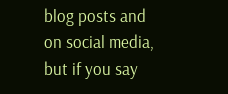blog posts and on social media, but if you say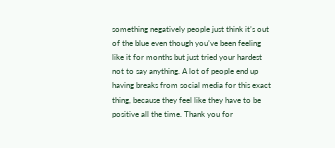something negatively people just think it’s out of the blue even though you’ve been feeling like it for months but just tried your hardest not to say anything. A lot of people end up having breaks from social media for this exact thing, because they feel like they have to be positive all the time. Thank you for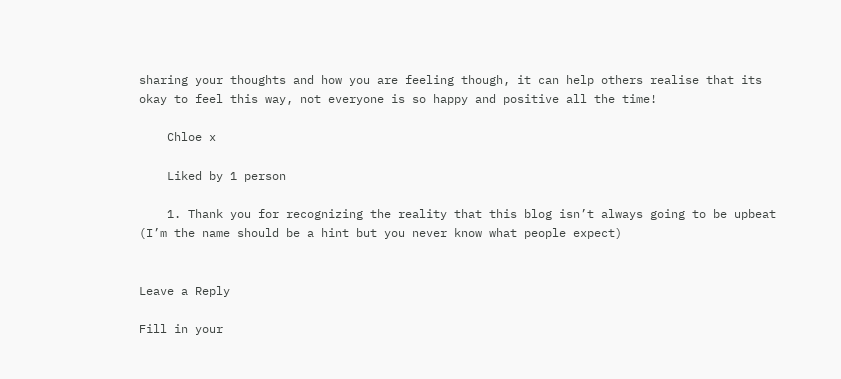sharing your thoughts and how you are feeling though, it can help others realise that its okay to feel this way, not everyone is so happy and positive all the time!

    Chloe x

    Liked by 1 person

    1. Thank you for recognizing the reality that this blog isn’t always going to be upbeat (I’m the name should be a hint but you never know what people expect)


Leave a Reply

Fill in your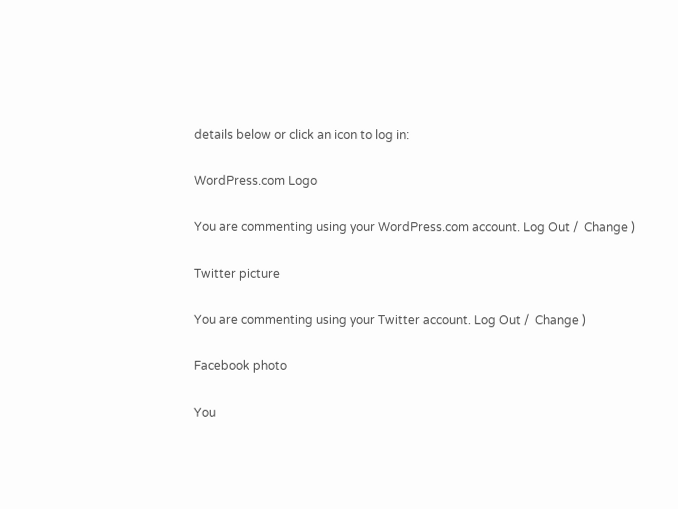details below or click an icon to log in:

WordPress.com Logo

You are commenting using your WordPress.com account. Log Out /  Change )

Twitter picture

You are commenting using your Twitter account. Log Out /  Change )

Facebook photo

You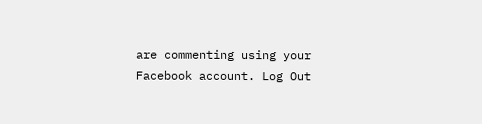are commenting using your Facebook account. Log Out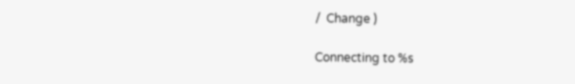/  Change )

Connecting to %s